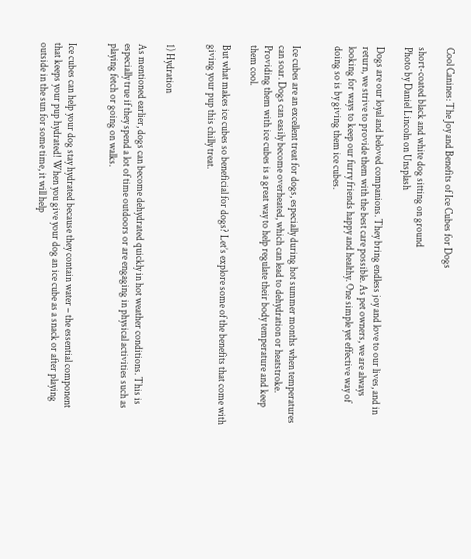Cool Canines: The Joy and Benefits of Ice Cubes for Dogs

short-coated black and white dog sitting on ground
Photo by Daniel Lincoln on Unsplash

Dogs are our loyal and beloved companions. They bring endless joy and love to our lives, and in return, we strive to provide them with the best care possible. As pet owners, we are always looking for ways to keep our furry friends happy and healthy. One simple yet effective way of doing so is by giving them ice cubes.


Ice cubes are an excellent treat for dogs, especially during hot summer months when temperatures can soar. Dogs can easily become overheated, which can lead to dehydration or heatstroke. Providing them with ice cubes is a great way to help regulate their body temperature and keep them cool.

But what makes ice cubes so beneficial for dogs? Let’s explore some of the benefits that come with giving your pup this chilly treat.


1) Hydration

As mentioned earlier, dogs can become dehydrated quickly in hot weather conditions. This is especially true if they spend a lot of time outdoors or are engaging in physical activities such as playing fetch or going on walks.


Ice cubes can help your dog stay hydrated because they contain water – the essential component that keeps your pup hydrated! When you give your dog an ice cube as a snack or after playing outside in the sun for some time, it will help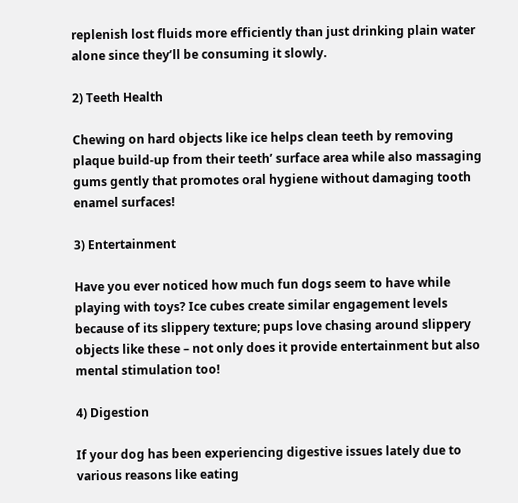replenish lost fluids more efficiently than just drinking plain water alone since they’ll be consuming it slowly.

2) Teeth Health

Chewing on hard objects like ice helps clean teeth by removing plaque build-up from their teeth’ surface area while also massaging gums gently that promotes oral hygiene without damaging tooth enamel surfaces!

3) Entertainment

Have you ever noticed how much fun dogs seem to have while playing with toys? Ice cubes create similar engagement levels because of its slippery texture; pups love chasing around slippery objects like these – not only does it provide entertainment but also mental stimulation too!

4) Digestion

If your dog has been experiencing digestive issues lately due to various reasons like eating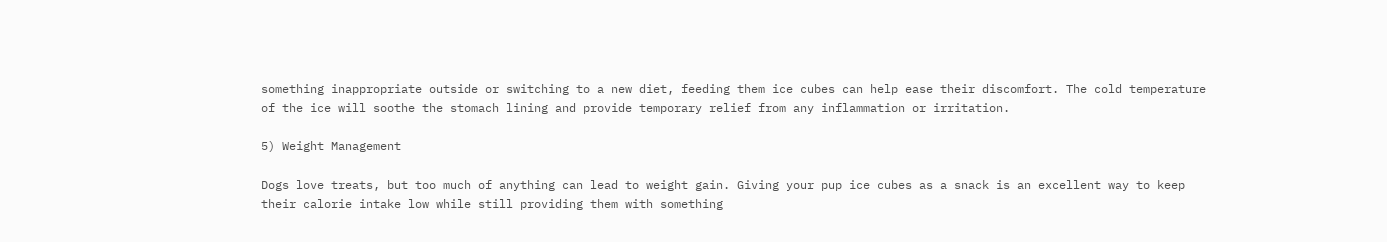something inappropriate outside or switching to a new diet, feeding them ice cubes can help ease their discomfort. The cold temperature of the ice will soothe the stomach lining and provide temporary relief from any inflammation or irritation.

5) Weight Management

Dogs love treats, but too much of anything can lead to weight gain. Giving your pup ice cubes as a snack is an excellent way to keep their calorie intake low while still providing them with something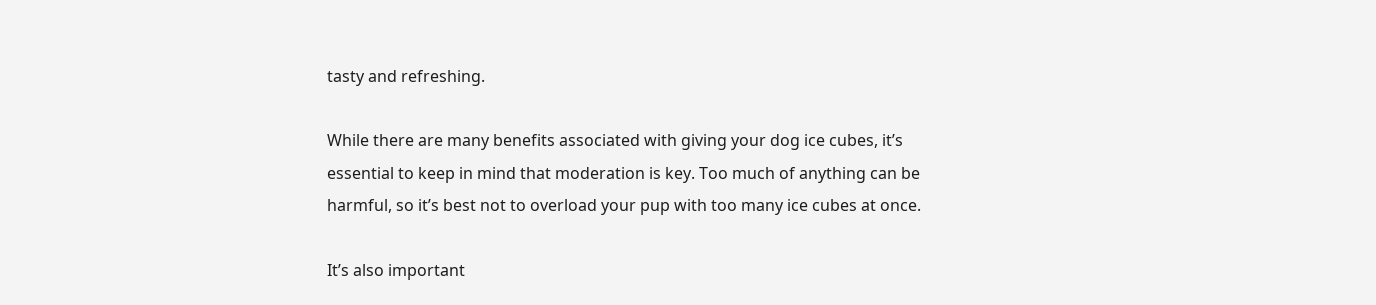tasty and refreshing.

While there are many benefits associated with giving your dog ice cubes, it’s essential to keep in mind that moderation is key. Too much of anything can be harmful, so it’s best not to overload your pup with too many ice cubes at once.

It’s also important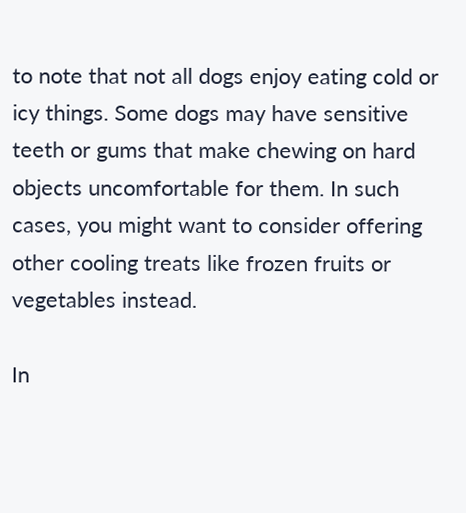to note that not all dogs enjoy eating cold or icy things. Some dogs may have sensitive teeth or gums that make chewing on hard objects uncomfortable for them. In such cases, you might want to consider offering other cooling treats like frozen fruits or vegetables instead.

In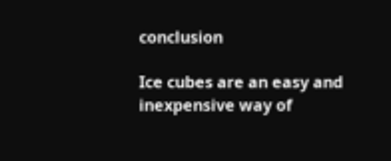conclusion

Ice cubes are an easy and inexpensive way of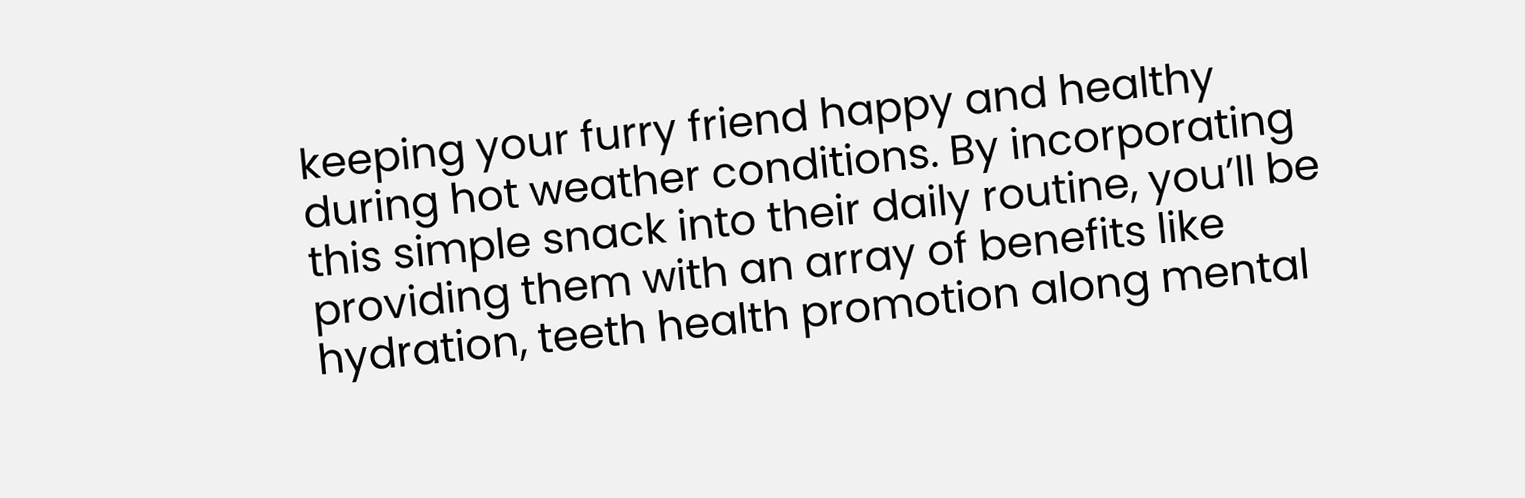keeping your furry friend happy and healthy during hot weather conditions. By incorporating this simple snack into their daily routine, you’ll be providing them with an array of benefits like hydration, teeth health promotion along mental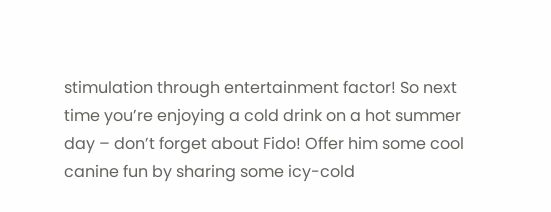stimulation through entertainment factor! So next time you’re enjoying a cold drink on a hot summer day – don’t forget about Fido! Offer him some cool canine fun by sharing some icy-cold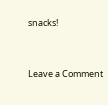snacks!


Leave a Comment